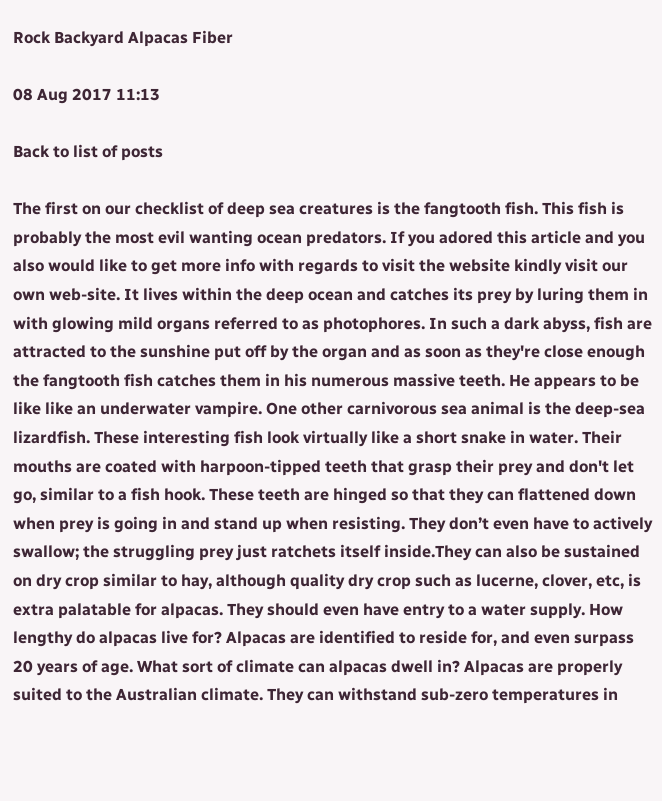Rock Backyard Alpacas Fiber

08 Aug 2017 11:13

Back to list of posts

The first on our checklist of deep sea creatures is the fangtooth fish. This fish is probably the most evil wanting ocean predators. If you adored this article and you also would like to get more info with regards to visit the website kindly visit our own web-site. It lives within the deep ocean and catches its prey by luring them in with glowing mild organs referred to as photophores. In such a dark abyss, fish are attracted to the sunshine put off by the organ and as soon as they're close enough the fangtooth fish catches them in his numerous massive teeth. He appears to be like like an underwater vampire. One other carnivorous sea animal is the deep-sea lizardfish. These interesting fish look virtually like a short snake in water. Their mouths are coated with harpoon-tipped teeth that grasp their prey and don't let go, similar to a fish hook. These teeth are hinged so that they can flattened down when prey is going in and stand up when resisting. They don’t even have to actively swallow; the struggling prey just ratchets itself inside.They can also be sustained on dry crop similar to hay, although quality dry crop such as lucerne, clover, etc, is extra palatable for alpacas. They should even have entry to a water supply. How lengthy do alpacas live for? Alpacas are identified to reside for, and even surpass 20 years of age. What sort of climate can alpacas dwell in? Alpacas are properly suited to the Australian climate. They can withstand sub-zero temperatures in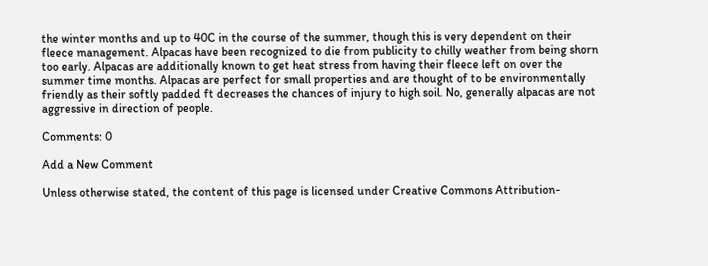the winter months and up to 40C in the course of the summer, though this is very dependent on their fleece management. Alpacas have been recognized to die from publicity to chilly weather from being shorn too early. Alpacas are additionally known to get heat stress from having their fleece left on over the summer time months. Alpacas are perfect for small properties and are thought of to be environmentally friendly as their softly padded ft decreases the chances of injury to high soil. No, generally alpacas are not aggressive in direction of people.

Comments: 0

Add a New Comment

Unless otherwise stated, the content of this page is licensed under Creative Commons Attribution-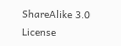ShareAlike 3.0 License